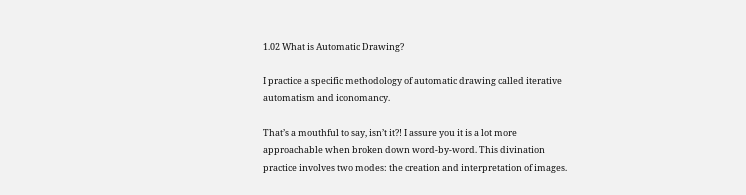1.02 What is Automatic Drawing?

I practice a specific methodology of automatic drawing called iterative automatism and iconomancy.

That’s a mouthful to say, isn’t it?! I assure you it is a lot more approachable when broken down word-by-word. This divination practice involves two modes: the creation and interpretation of images.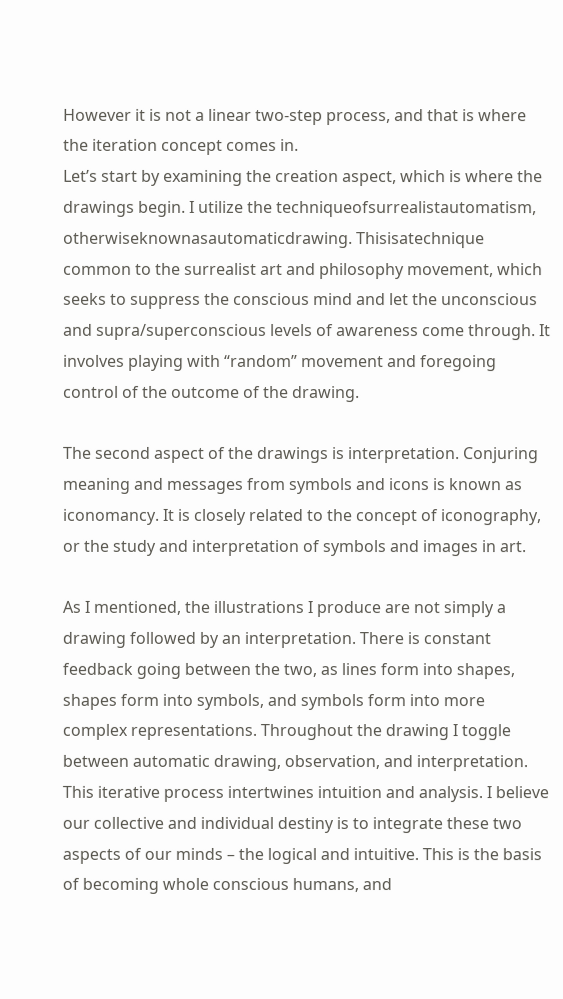However it is not a linear two-step process, and that is where the iteration concept comes in.
Let’s start by examining the creation aspect, which is where the drawings begin. I utilize the techniqueofsurrealistautomatism, otherwiseknownasautomaticdrawing. Thisisatechnique common to the surrealist art and philosophy movement, which seeks to suppress the conscious mind and let the unconscious and supra/superconscious levels of awareness come through. It involves playing with “random” movement and foregoing control of the outcome of the drawing.

The second aspect of the drawings is interpretation. Conjuring meaning and messages from symbols and icons is known as iconomancy. It is closely related to the concept of iconography, or the study and interpretation of symbols and images in art.

As I mentioned, the illustrations I produce are not simply a drawing followed by an interpretation. There is constant feedback going between the two, as lines form into shapes, shapes form into symbols, and symbols form into more complex representations. Throughout the drawing I toggle between automatic drawing, observation, and interpretation. This iterative process intertwines intuition and analysis. I believe our collective and individual destiny is to integrate these two aspects of our minds – the logical and intuitive. This is the basis of becoming whole conscious humans, and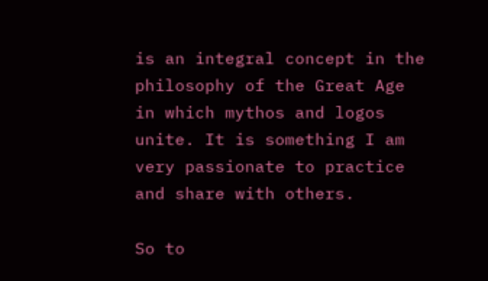is an integral concept in the philosophy of the Great Age in which mythos and logos unite. It is something I am very passionate to practice and share with others.

So to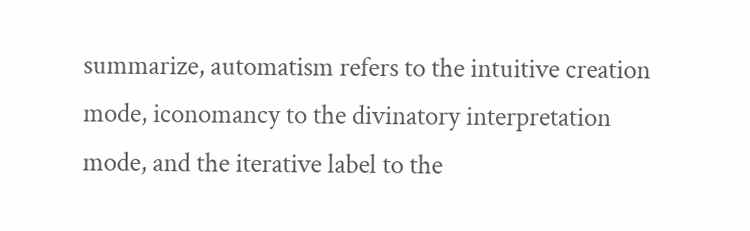summarize, automatism refers to the intuitive creation mode, iconomancy to the divinatory interpretation mode, and the iterative label to the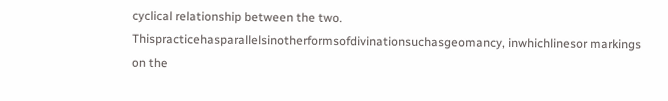cyclical relationship between the two. Thispracticehasparallelsinotherformsofdivinationsuchasgeomancy, inwhichlinesor markings on the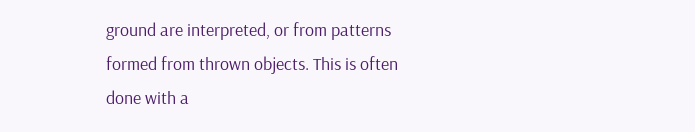ground are interpreted, or from patterns formed from thrown objects. This is often done with a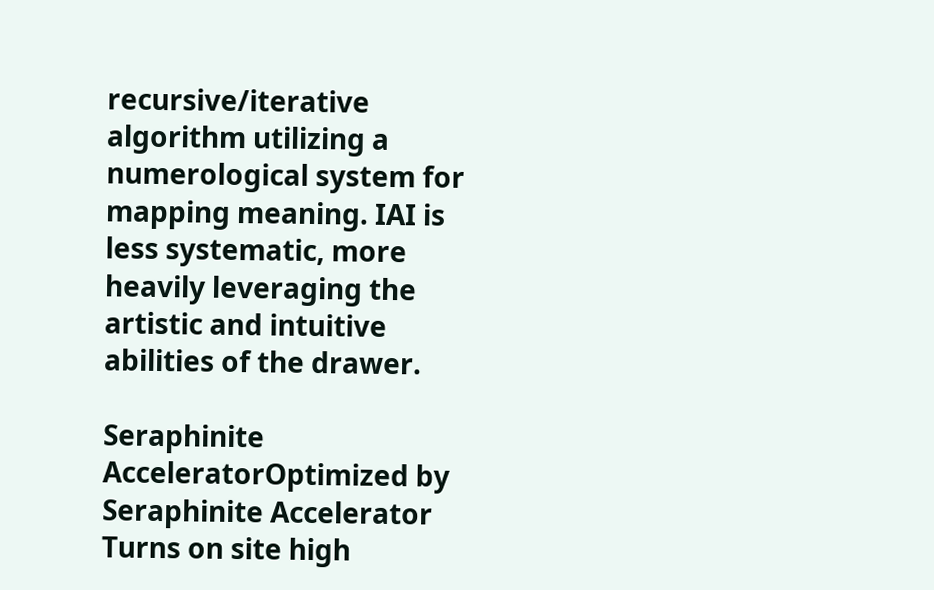recursive/iterative algorithm utilizing a numerological system for mapping meaning. IAI is less systematic, more heavily leveraging the artistic and intuitive abilities of the drawer.

Seraphinite AcceleratorOptimized by Seraphinite Accelerator
Turns on site high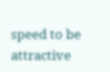speed to be attractive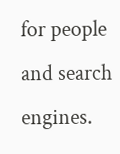for people and search engines.